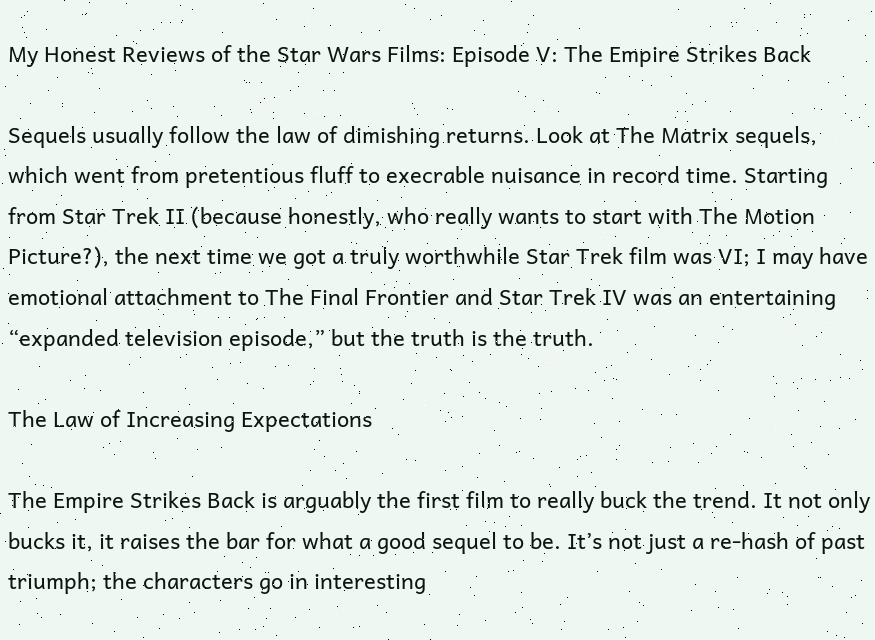My Honest Reviews of the Star Wars Films: Episode V: The Empire Strikes Back

Sequels usually follow the law of dimishing returns. Look at The Matrix sequels, which went from pretentious fluff to execrable nuisance in record time. Starting from Star Trek II (because honestly, who really wants to start with The Motion Picture?), the next time we got a truly worthwhile Star Trek film was VI; I may have emotional attachment to The Final Frontier and Star Trek IV was an entertaining “expanded television episode,” but the truth is the truth.

The Law of Increasing Expectations

The Empire Strikes Back is arguably the first film to really buck the trend. It not only bucks it, it raises the bar for what a good sequel to be. It’s not just a re-hash of past triumph; the characters go in interesting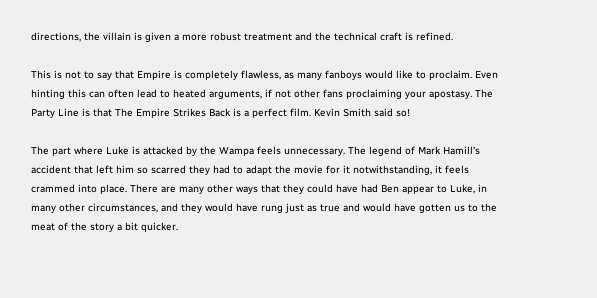directions, the villain is given a more robust treatment and the technical craft is refined.

This is not to say that Empire is completely flawless, as many fanboys would like to proclaim. Even hinting this can often lead to heated arguments, if not other fans proclaiming your apostasy. The Party Line is that The Empire Strikes Back is a perfect film. Kevin Smith said so!

The part where Luke is attacked by the Wampa feels unnecessary. The legend of Mark Hamill’s accident that left him so scarred they had to adapt the movie for it notwithstanding, it feels crammed into place. There are many other ways that they could have had Ben appear to Luke, in many other circumstances, and they would have rung just as true and would have gotten us to the meat of the story a bit quicker.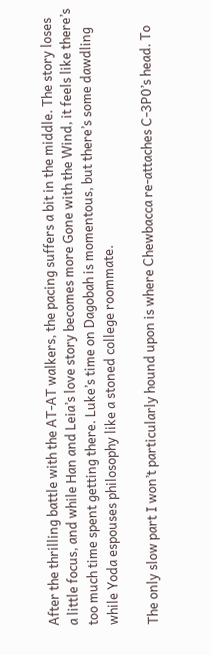After the thrilling battle with the AT-AT walkers, the pacing suffers a bit in the middle. The story loses a little focus, and while Han and Leia’s love story becomes more Gone with the Wind, it feels like there’s too much time spent getting there. Luke’s time on Dagobah is momentous, but there’s some dawdling while Yoda espouses philosophy like a stoned college roommate.

The only slow part I won’t particularly hound upon is where Chewbacca re-attaches C-3P0’s head. To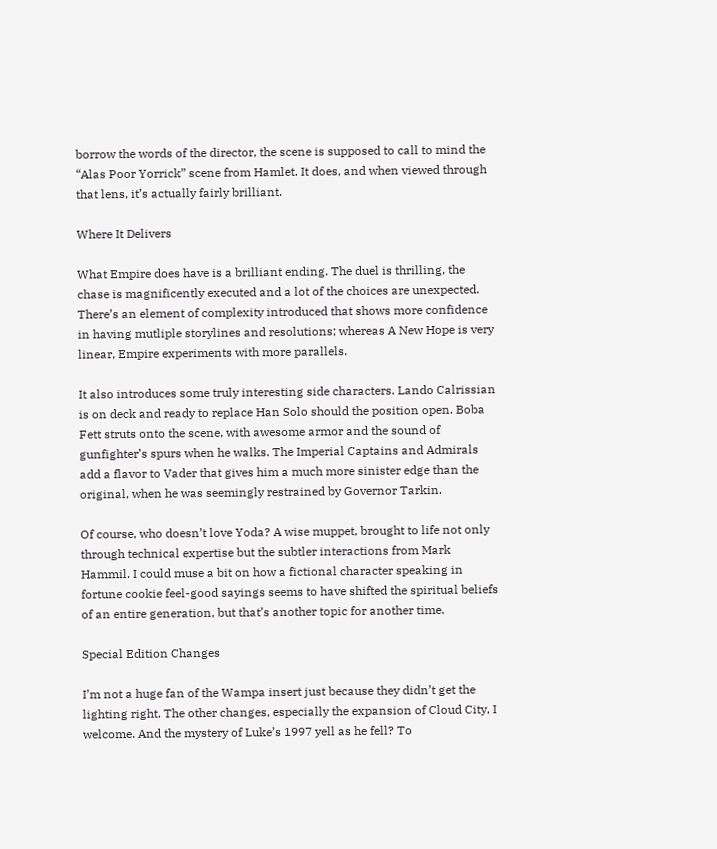borrow the words of the director, the scene is supposed to call to mind the “Alas Poor Yorrick” scene from Hamlet. It does, and when viewed through that lens, it’s actually fairly brilliant.

Where It Delivers

What Empire does have is a brilliant ending. The duel is thrilling, the chase is magnificently executed and a lot of the choices are unexpected. There’s an element of complexity introduced that shows more confidence in having mutliple storylines and resolutions; whereas A New Hope is very linear, Empire experiments with more parallels.

It also introduces some truly interesting side characters. Lando Calrissian is on deck and ready to replace Han Solo should the position open. Boba Fett struts onto the scene, with awesome armor and the sound of gunfighter’s spurs when he walks. The Imperial Captains and Admirals add a flavor to Vader that gives him a much more sinister edge than the original, when he was seemingly restrained by Governor Tarkin.

Of course, who doesn’t love Yoda? A wise muppet, brought to life not only through technical expertise but the subtler interactions from Mark Hammil. I could muse a bit on how a fictional character speaking in fortune cookie feel-good sayings seems to have shifted the spiritual beliefs of an entire generation, but that’s another topic for another time.

Special Edition Changes

I’m not a huge fan of the Wampa insert just because they didn’t get the lighting right. The other changes, especially the expansion of Cloud City, I welcome. And the mystery of Luke’s 1997 yell as he fell? To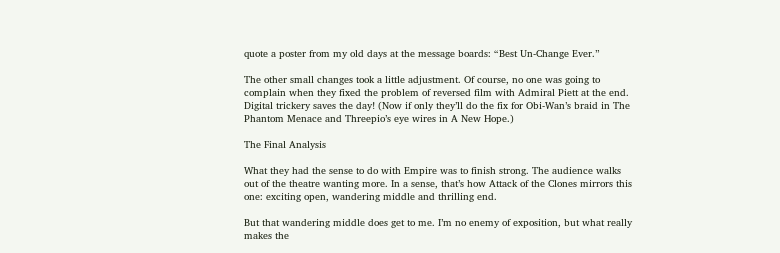quote a poster from my old days at the message boards: “Best Un-Change Ever.”

The other small changes took a little adjustment. Of course, no one was going to complain when they fixed the problem of reversed film with Admiral Piett at the end. Digital trickery saves the day! (Now if only they’ll do the fix for Obi-Wan’s braid in The Phantom Menace and Threepio’s eye wires in A New Hope.)

The Final Analysis

What they had the sense to do with Empire was to finish strong. The audience walks out of the theatre wanting more. In a sense, that’s how Attack of the Clones mirrors this one: exciting open, wandering middle and thrilling end.

But that wandering middle does get to me. I’m no enemy of exposition, but what really makes the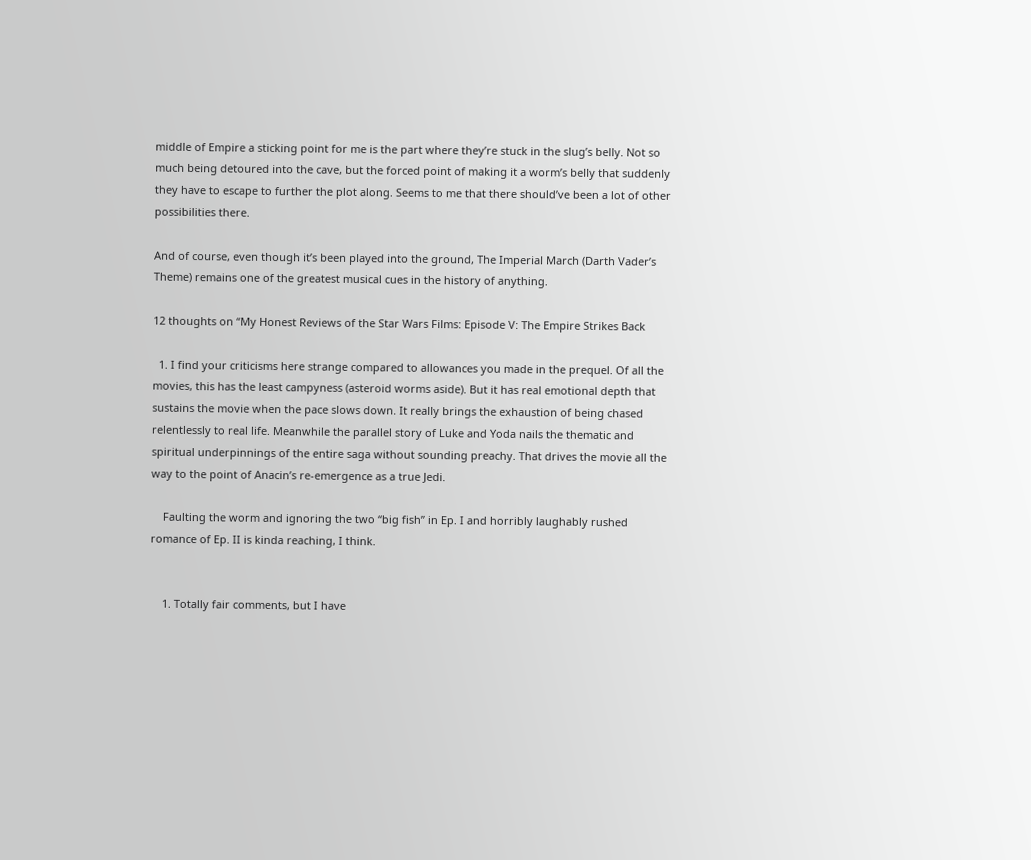middle of Empire a sticking point for me is the part where they’re stuck in the slug’s belly. Not so much being detoured into the cave, but the forced point of making it a worm’s belly that suddenly they have to escape to further the plot along. Seems to me that there should’ve been a lot of other possibilities there.

And of course, even though it’s been played into the ground, The Imperial March (Darth Vader’s Theme) remains one of the greatest musical cues in the history of anything.

12 thoughts on “My Honest Reviews of the Star Wars Films: Episode V: The Empire Strikes Back

  1. I find your criticisms here strange compared to allowances you made in the prequel. Of all the movies, this has the least campyness (asteroid worms aside). But it has real emotional depth that sustains the movie when the pace slows down. It really brings the exhaustion of being chased relentlessly to real life. Meanwhile the parallel story of Luke and Yoda nails the thematic and spiritual underpinnings of the entire saga without sounding preachy. That drives the movie all the way to the point of Anacin’s re-emergence as a true Jedi.

    Faulting the worm and ignoring the two “big fish” in Ep. I and horribly laughably rushed romance of Ep. II is kinda reaching, I think.


    1. Totally fair comments, but I have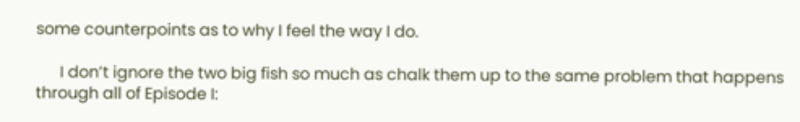some counterpoints as to why I feel the way I do.

      I don’t ignore the two big fish so much as chalk them up to the same problem that happens through all of Episode I: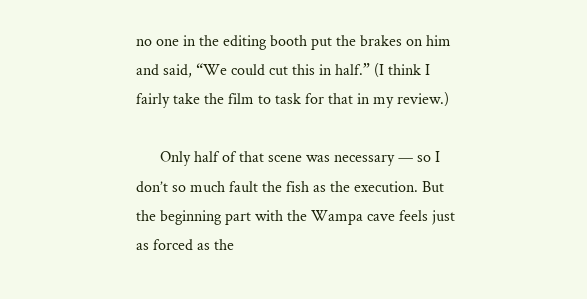no one in the editing booth put the brakes on him and said, “We could cut this in half.” (I think I fairly take the film to task for that in my review.)

      Only half of that scene was necessary — so I don’t so much fault the fish as the execution. But the beginning part with the Wampa cave feels just as forced as the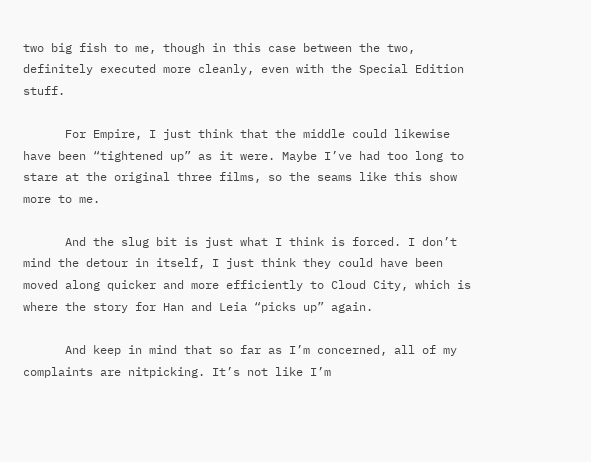two big fish to me, though in this case between the two, definitely executed more cleanly, even with the Special Edition stuff.

      For Empire, I just think that the middle could likewise have been “tightened up” as it were. Maybe I’ve had too long to stare at the original three films, so the seams like this show more to me.

      And the slug bit is just what I think is forced. I don’t mind the detour in itself, I just think they could have been moved along quicker and more efficiently to Cloud City, which is where the story for Han and Leia “picks up” again.

      And keep in mind that so far as I’m concerned, all of my complaints are nitpicking. It’s not like I’m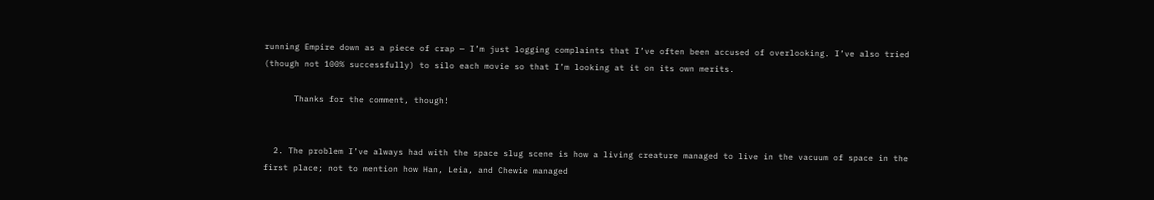running Empire down as a piece of crap — I’m just logging complaints that I’ve often been accused of overlooking. I’ve also tried (though not 100% successfully) to silo each movie so that I’m looking at it on its own merits.

      Thanks for the comment, though!


  2. The problem I’ve always had with the space slug scene is how a living creature managed to live in the vacuum of space in the first place; not to mention how Han, Leia, and Chewie managed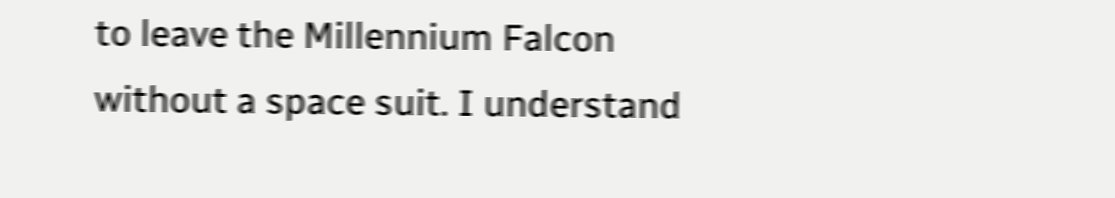to leave the Millennium Falcon without a space suit. I understand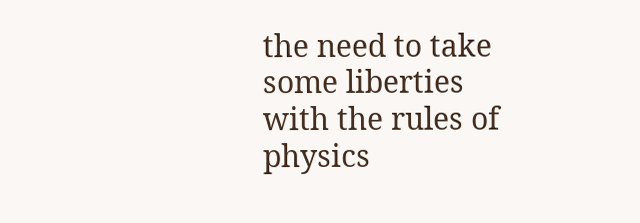the need to take some liberties with the rules of physics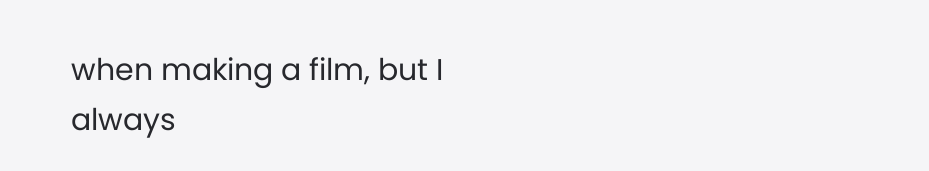when making a film, but I always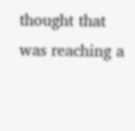thought that was reaching a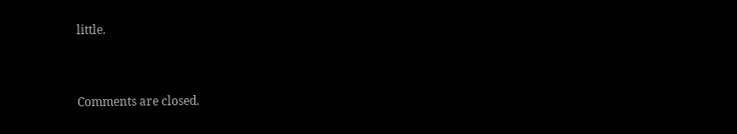little.


Comments are closed.